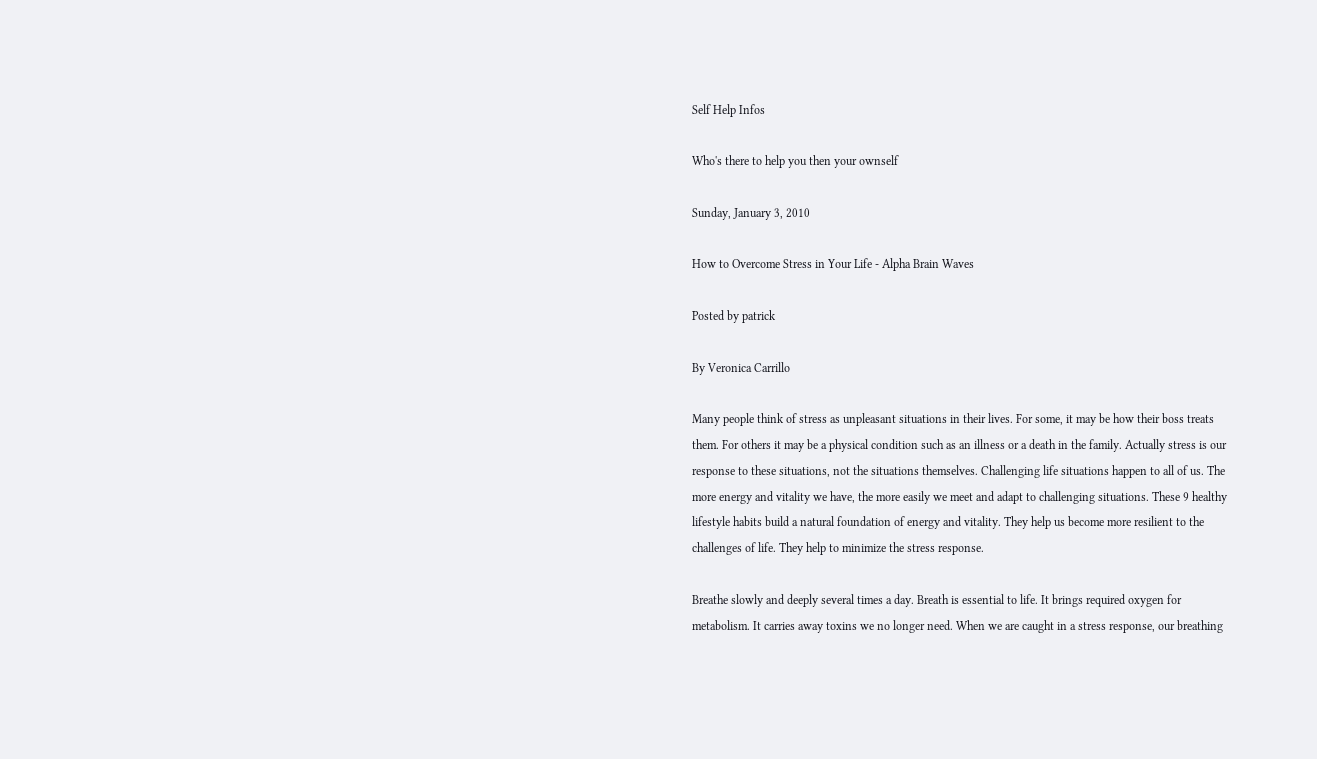Self Help Infos

Who's there to help you then your ownself

Sunday, January 3, 2010

How to Overcome Stress in Your Life - Alpha Brain Waves

Posted by patrick

By Veronica Carrillo

Many people think of stress as unpleasant situations in their lives. For some, it may be how their boss treats them. For others it may be a physical condition such as an illness or a death in the family. Actually stress is our response to these situations, not the situations themselves. Challenging life situations happen to all of us. The more energy and vitality we have, the more easily we meet and adapt to challenging situations. These 9 healthy lifestyle habits build a natural foundation of energy and vitality. They help us become more resilient to the challenges of life. They help to minimize the stress response.

Breathe slowly and deeply several times a day. Breath is essential to life. It brings required oxygen for metabolism. It carries away toxins we no longer need. When we are caught in a stress response, our breathing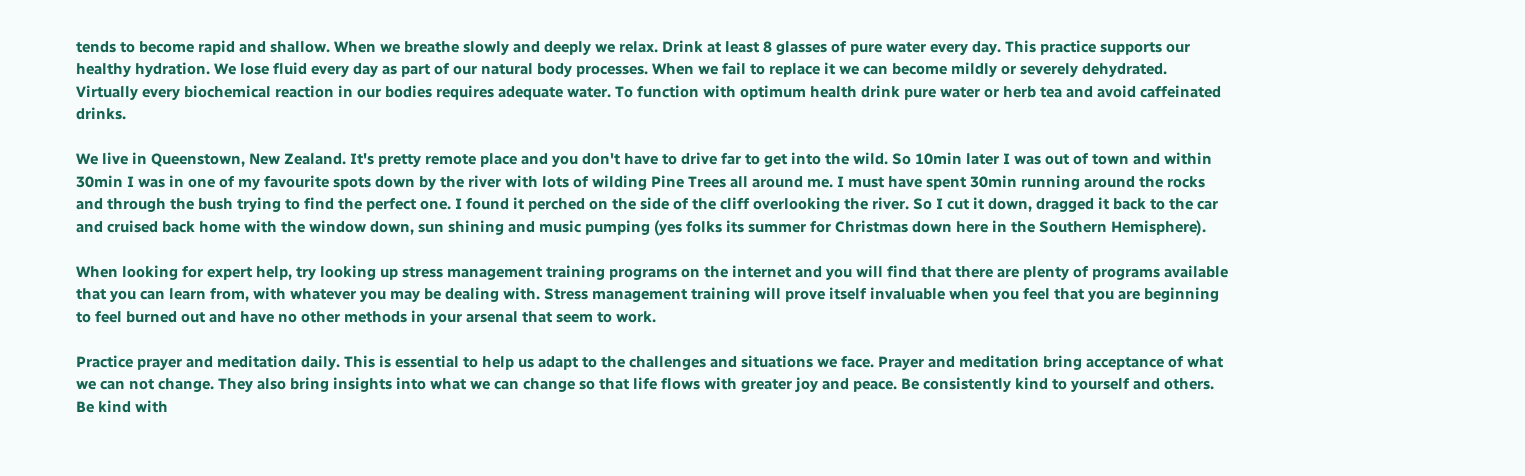tends to become rapid and shallow. When we breathe slowly and deeply we relax. Drink at least 8 glasses of pure water every day. This practice supports our healthy hydration. We lose fluid every day as part of our natural body processes. When we fail to replace it we can become mildly or severely dehydrated. Virtually every biochemical reaction in our bodies requires adequate water. To function with optimum health drink pure water or herb tea and avoid caffeinated drinks.

We live in Queenstown, New Zealand. It's pretty remote place and you don't have to drive far to get into the wild. So 10min later I was out of town and within 30min I was in one of my favourite spots down by the river with lots of wilding Pine Trees all around me. I must have spent 30min running around the rocks and through the bush trying to find the perfect one. I found it perched on the side of the cliff overlooking the river. So I cut it down, dragged it back to the car and cruised back home with the window down, sun shining and music pumping (yes folks its summer for Christmas down here in the Southern Hemisphere).

When looking for expert help, try looking up stress management training programs on the internet and you will find that there are plenty of programs available that you can learn from, with whatever you may be dealing with. Stress management training will prove itself invaluable when you feel that you are beginning to feel burned out and have no other methods in your arsenal that seem to work.

Practice prayer and meditation daily. This is essential to help us adapt to the challenges and situations we face. Prayer and meditation bring acceptance of what we can not change. They also bring insights into what we can change so that life flows with greater joy and peace. Be consistently kind to yourself and others. Be kind with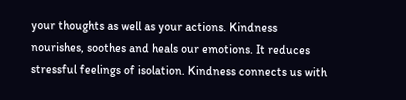your thoughts as well as your actions. Kindness nourishes, soothes and heals our emotions. It reduces stressful feelings of isolation. Kindness connects us with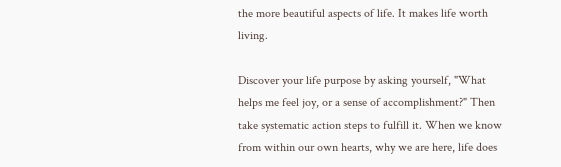the more beautiful aspects of life. It makes life worth living.

Discover your life purpose by asking yourself, "What helps me feel joy, or a sense of accomplishment?" Then take systematic action steps to fulfill it. When we know from within our own hearts, why we are here, life does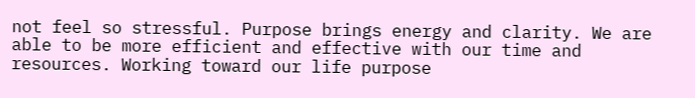not feel so stressful. Purpose brings energy and clarity. We are able to be more efficient and effective with our time and resources. Working toward our life purpose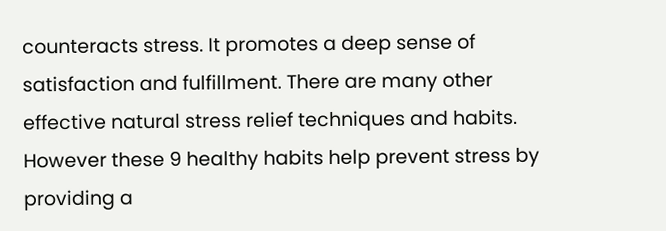counteracts stress. It promotes a deep sense of satisfaction and fulfillment. There are many other effective natural stress relief techniques and habits. However these 9 healthy habits help prevent stress by providing a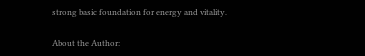strong basic foundation for energy and vitality.

About the Author: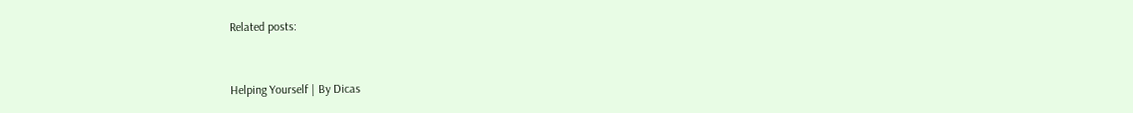Related posts:


Helping Yourself | By Dicas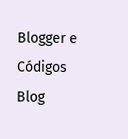Blogger e Códigos Blog